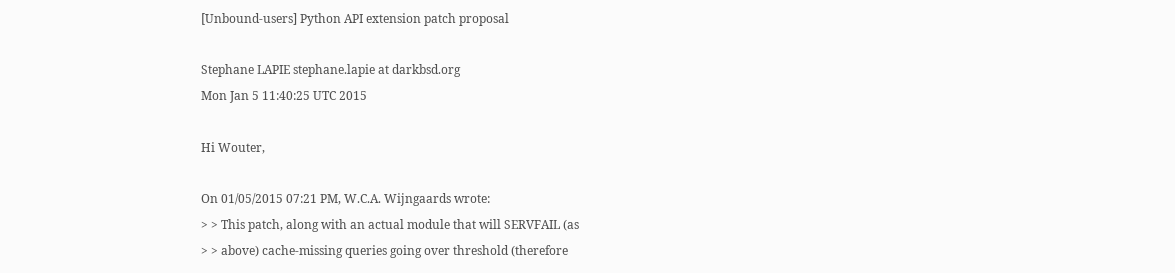[Unbound-users] Python API extension patch proposal

Stephane LAPIE stephane.lapie at darkbsd.org
Mon Jan 5 11:40:25 UTC 2015

Hi Wouter,

On 01/05/2015 07:21 PM, W.C.A. Wijngaards wrote:
> > This patch, along with an actual module that will SERVFAIL (as
> > above) cache-missing queries going over threshold (therefore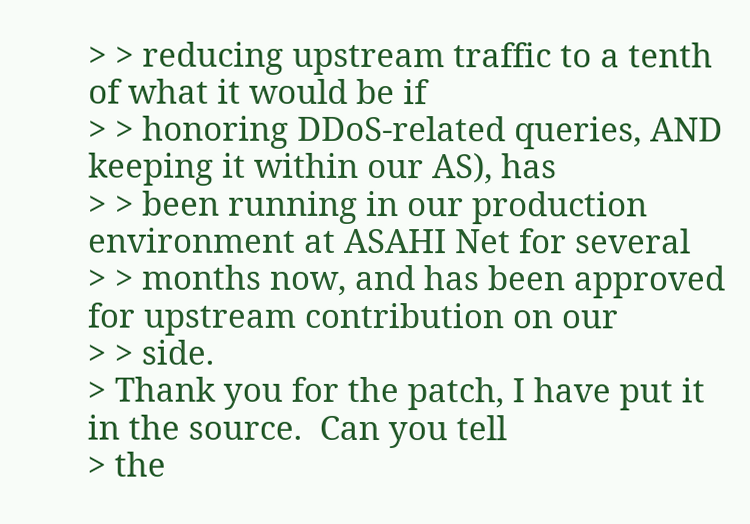> > reducing upstream traffic to a tenth of what it would be if
> > honoring DDoS-related queries, AND keeping it within our AS), has
> > been running in our production environment at ASAHI Net for several
> > months now, and has been approved for upstream contribution on our
> > side.
> Thank you for the patch, I have put it in the source.  Can you tell
> the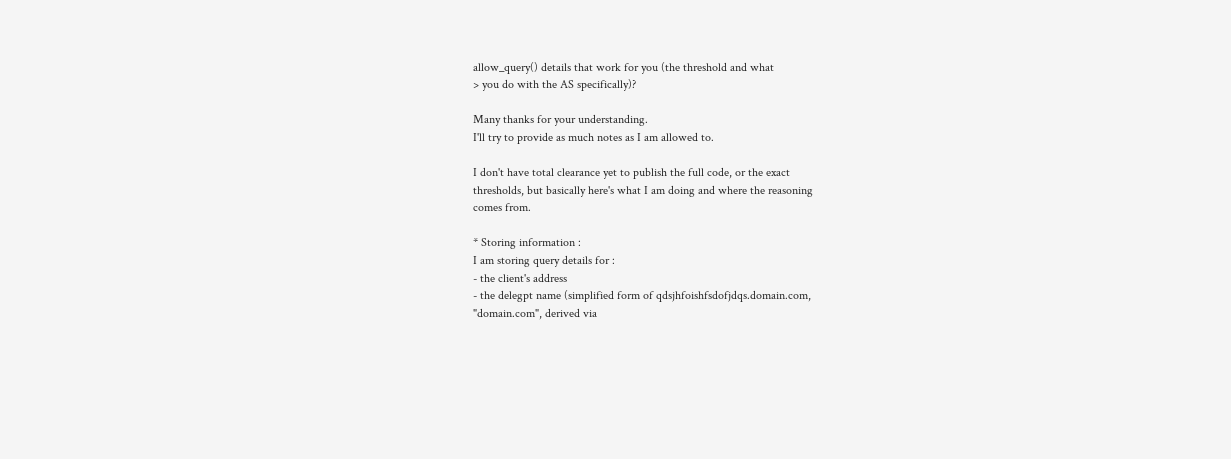allow_query() details that work for you (the threshold and what
> you do with the AS specifically)?

Many thanks for your understanding.
I'll try to provide as much notes as I am allowed to.

I don't have total clearance yet to publish the full code, or the exact
thresholds, but basically here's what I am doing and where the reasoning
comes from.

* Storing information :
I am storing query details for :
- the client's address
- the delegpt name (simplified form of qdsjhfoishfsdofjdqs.domain.com,
"domain.com", derived via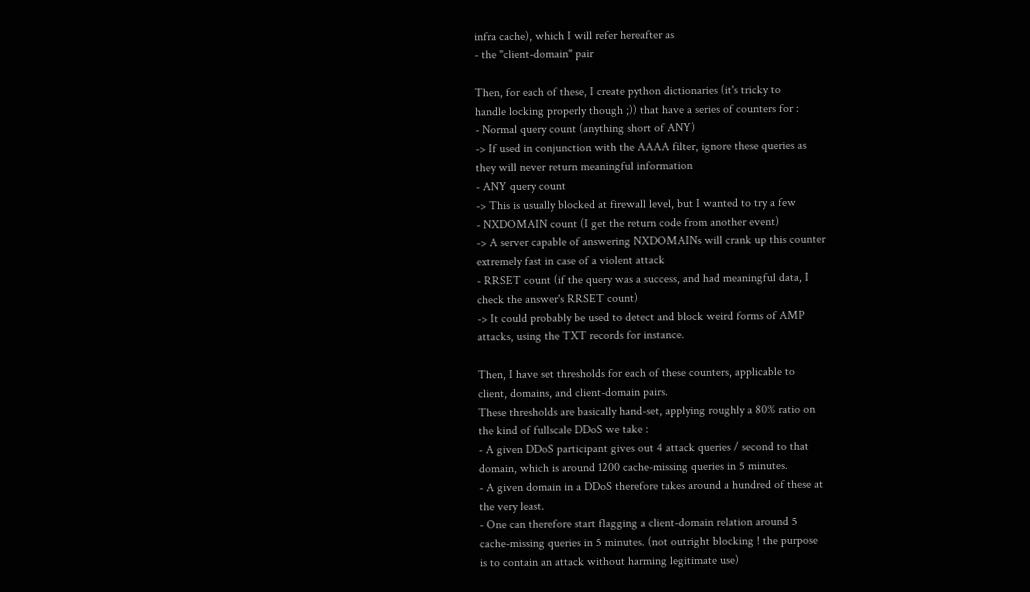infra cache), which I will refer hereafter as
- the "client-domain" pair

Then, for each of these, I create python dictionaries (it's tricky to
handle locking properly though ;)) that have a series of counters for :
- Normal query count (anything short of ANY)
-> If used in conjunction with the AAAA filter, ignore these queries as
they will never return meaningful information
- ANY query count
-> This is usually blocked at firewall level, but I wanted to try a few
- NXDOMAIN count (I get the return code from another event)
-> A server capable of answering NXDOMAINs will crank up this counter
extremely fast in case of a violent attack
- RRSET count (if the query was a success, and had meaningful data, I
check the answer's RRSET count)
-> It could probably be used to detect and block weird forms of AMP
attacks, using the TXT records for instance.

Then, I have set thresholds for each of these counters, applicable to
client, domains, and client-domain pairs.
These thresholds are basically hand-set, applying roughly a 80% ratio on
the kind of fullscale DDoS we take :
- A given DDoS participant gives out 4 attack queries / second to that
domain, which is around 1200 cache-missing queries in 5 minutes.
- A given domain in a DDoS therefore takes around a hundred of these at
the very least.
- One can therefore start flagging a client-domain relation around 5
cache-missing queries in 5 minutes. (not outright blocking ! the purpose
is to contain an attack without harming legitimate use)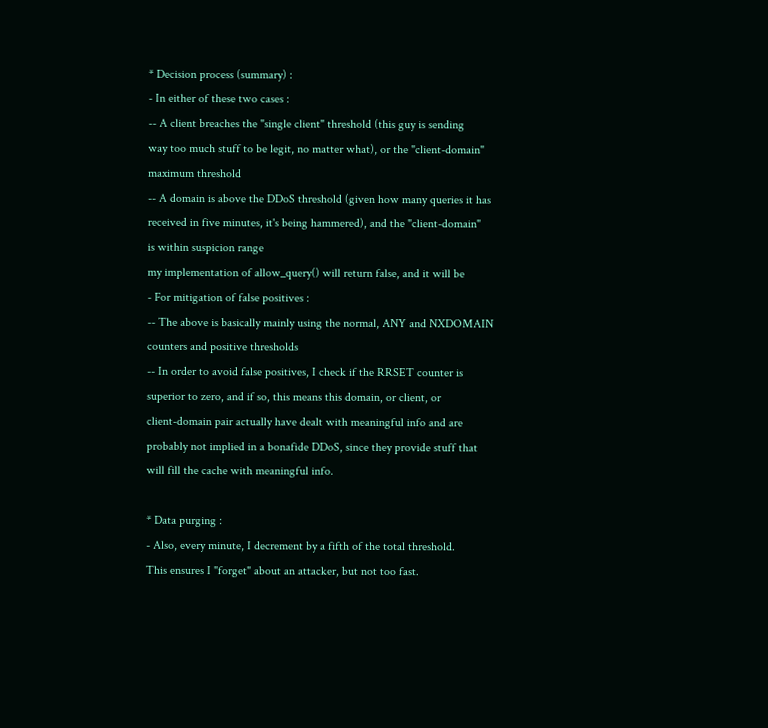* Decision process (summary) :
- In either of these two cases :
-- A client breaches the "single client" threshold (this guy is sending
way too much stuff to be legit, no matter what), or the "client-domain"
maximum threshold
-- A domain is above the DDoS threshold (given how many queries it has
received in five minutes, it's being hammered), and the "client-domain"
is within suspicion range
my implementation of allow_query() will return false, and it will be
- For mitigation of false positives :
-- The above is basically mainly using the normal, ANY and NXDOMAIN
counters and positive thresholds
-- In order to avoid false positives, I check if the RRSET counter is
superior to zero, and if so, this means this domain, or client, or
client-domain pair actually have dealt with meaningful info and are
probably not implied in a bonafide DDoS, since they provide stuff that
will fill the cache with meaningful info.

* Data purging :
- Also, every minute, I decrement by a fifth of the total threshold.
This ensures I "forget" about an attacker, but not too fast.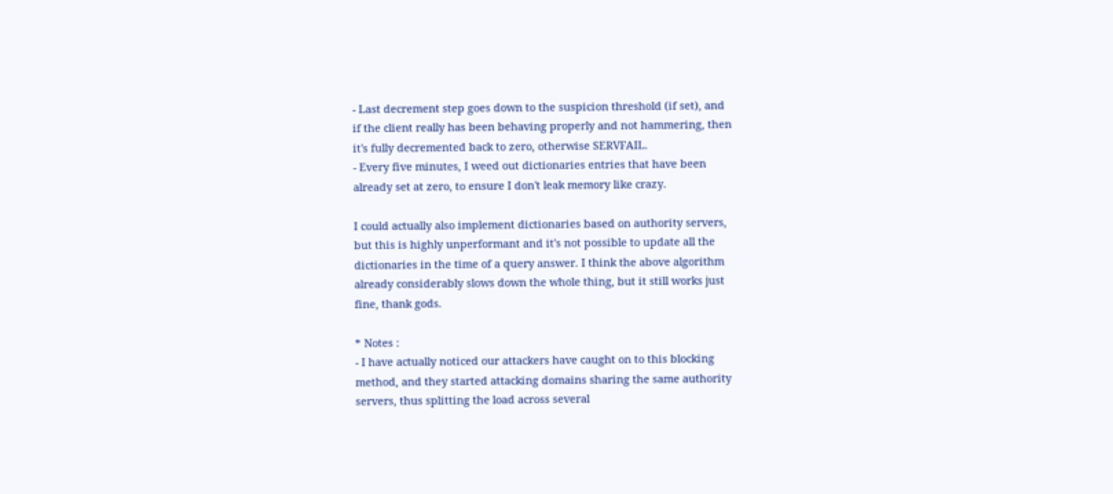- Last decrement step goes down to the suspicion threshold (if set), and
if the client really has been behaving properly and not hammering, then
it's fully decremented back to zero, otherwise SERVFAIL.
- Every five minutes, I weed out dictionaries entries that have been
already set at zero, to ensure I don't leak memory like crazy.

I could actually also implement dictionaries based on authority servers,
but this is highly unperformant and it's not possible to update all the
dictionaries in the time of a query answer. I think the above algorithm
already considerably slows down the whole thing, but it still works just
fine, thank gods.

* Notes :
- I have actually noticed our attackers have caught on to this blocking
method, and they started attacking domains sharing the same authority
servers, thus splitting the load across several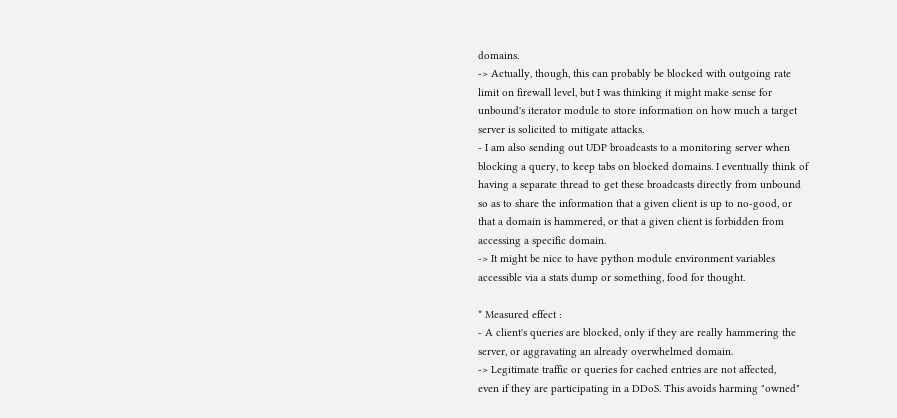domains.
-> Actually, though, this can probably be blocked with outgoing rate
limit on firewall level, but I was thinking it might make sense for
unbound's iterator module to store information on how much a target
server is solicited to mitigate attacks.
- I am also sending out UDP broadcasts to a monitoring server when
blocking a query, to keep tabs on blocked domains. I eventually think of
having a separate thread to get these broadcasts directly from unbound
so as to share the information that a given client is up to no-good, or
that a domain is hammered, or that a given client is forbidden from
accessing a specific domain.
-> It might be nice to have python module environment variables
accessible via a stats dump or something, food for thought.

* Measured effect :
- A client's queries are blocked, only if they are really hammering the
server, or aggravating an already overwhelmed domain.
-> Legitimate traffic or queries for cached entries are not affected,
even if they are participating in a DDoS. This avoids harming "owned"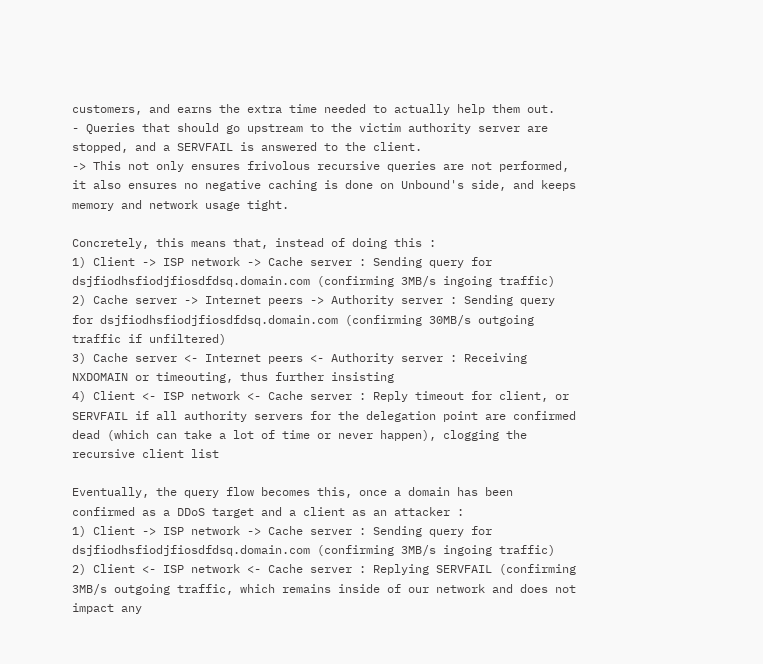customers, and earns the extra time needed to actually help them out.
- Queries that should go upstream to the victim authority server are
stopped, and a SERVFAIL is answered to the client.
-> This not only ensures frivolous recursive queries are not performed,
it also ensures no negative caching is done on Unbound's side, and keeps
memory and network usage tight.

Concretely, this means that, instead of doing this :
1) Client -> ISP network -> Cache server : Sending query for
dsjfiodhsfiodjfiosdfdsq.domain.com (confirming 3MB/s ingoing traffic)
2) Cache server -> Internet peers -> Authority server : Sending query
for dsjfiodhsfiodjfiosdfdsq.domain.com (confirming 30MB/s outgoing
traffic if unfiltered)
3) Cache server <- Internet peers <- Authority server : Receiving
NXDOMAIN or timeouting, thus further insisting
4) Client <- ISP network <- Cache server : Reply timeout for client, or
SERVFAIL if all authority servers for the delegation point are confirmed
dead (which can take a lot of time or never happen), clogging the
recursive client list

Eventually, the query flow becomes this, once a domain has been
confirmed as a DDoS target and a client as an attacker :
1) Client -> ISP network -> Cache server : Sending query for
dsjfiodhsfiodjfiosdfdsq.domain.com (confirming 3MB/s ingoing traffic)
2) Client <- ISP network <- Cache server : Replying SERVFAIL (confirming
3MB/s outgoing traffic, which remains inside of our network and does not
impact any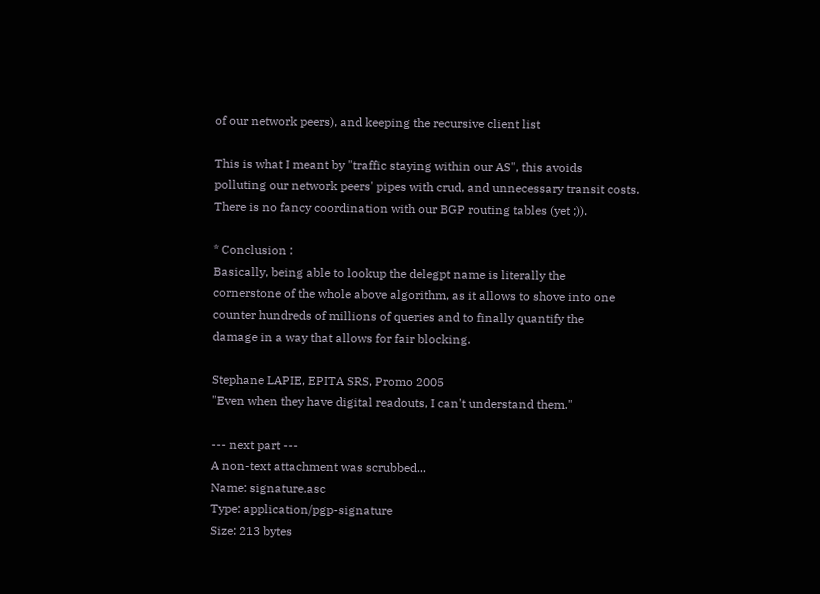of our network peers), and keeping the recursive client list

This is what I meant by "traffic staying within our AS", this avoids
polluting our network peers' pipes with crud, and unnecessary transit costs.
There is no fancy coordination with our BGP routing tables (yet ;)).

* Conclusion :
Basically, being able to lookup the delegpt name is literally the
cornerstone of the whole above algorithm, as it allows to shove into one
counter hundreds of millions of queries and to finally quantify the
damage in a way that allows for fair blocking.

Stephane LAPIE, EPITA SRS, Promo 2005
"Even when they have digital readouts, I can't understand them."

--- next part ---
A non-text attachment was scrubbed...
Name: signature.asc
Type: application/pgp-signature
Size: 213 bytes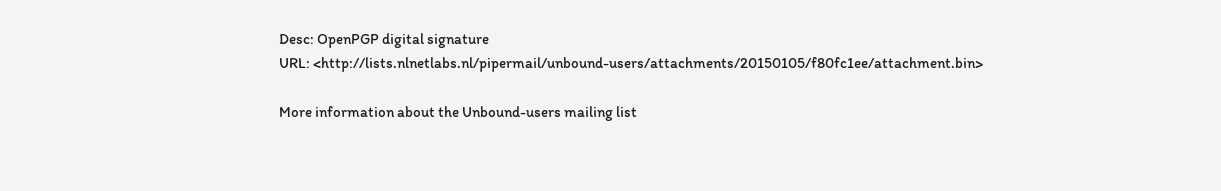Desc: OpenPGP digital signature
URL: <http://lists.nlnetlabs.nl/pipermail/unbound-users/attachments/20150105/f80fc1ee/attachment.bin>

More information about the Unbound-users mailing list